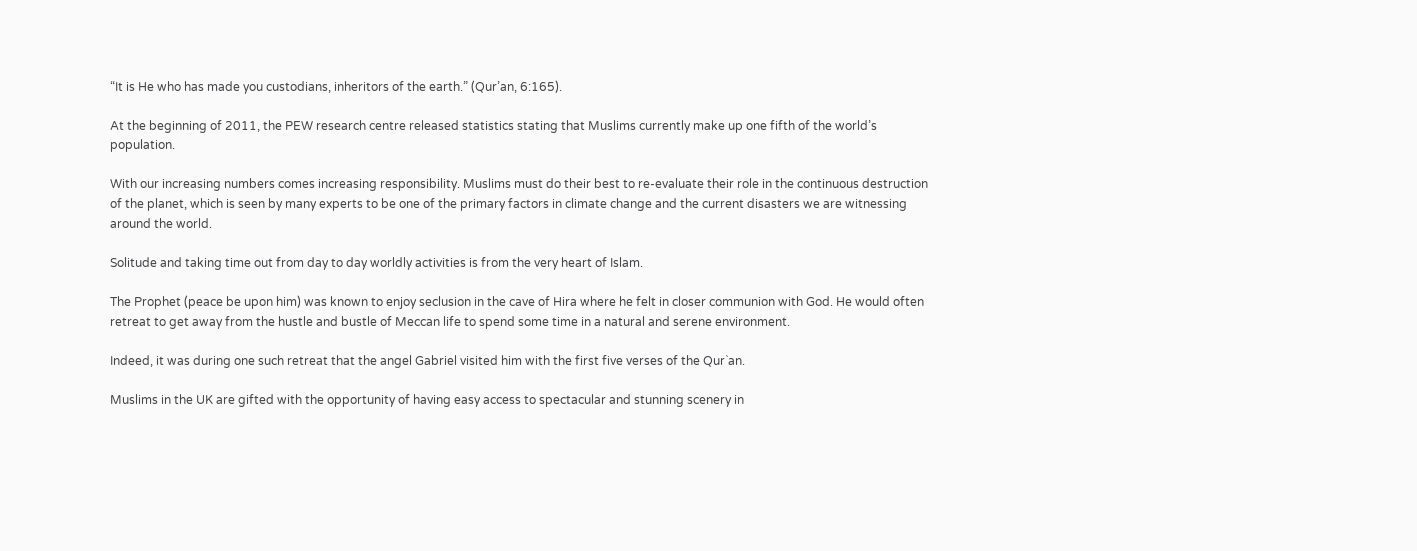“It is He who has made you custodians, inheritors of the earth.” (Qur’an, 6:165).

At the beginning of 2011, the PEW research centre released statistics stating that Muslims currently make up one fifth of the world’s population.

With our increasing numbers comes increasing responsibility. Muslims must do their best to re-evaluate their role in the continuous destruction of the planet, which is seen by many experts to be one of the primary factors in climate change and the current disasters we are witnessing around the world.

Solitude and taking time out from day to day worldly activities is from the very heart of Islam.

The Prophet (peace be upon him) was known to enjoy seclusion in the cave of Hira where he felt in closer communion with God. He would often retreat to get away from the hustle and bustle of Meccan life to spend some time in a natural and serene environment.

Indeed, it was during one such retreat that the angel Gabriel visited him with the first five verses of the Qur`an.

Muslims in the UK are gifted with the opportunity of having easy access to spectacular and stunning scenery in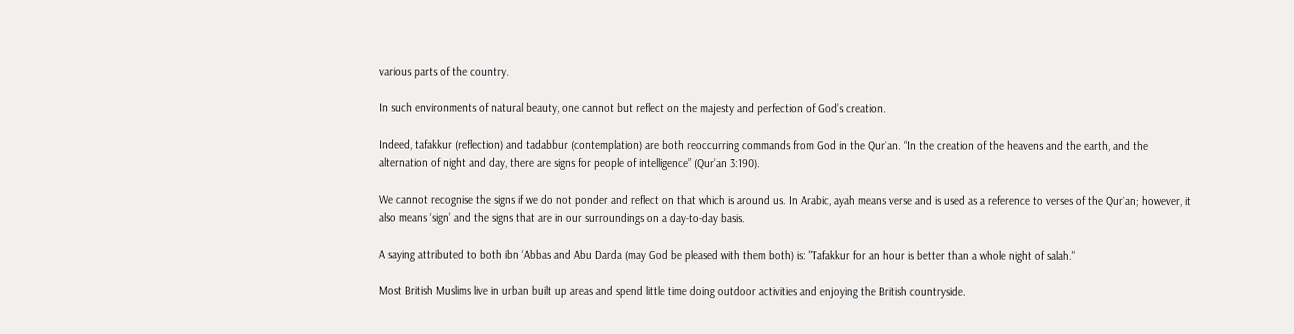various parts of the country.

In such environments of natural beauty, one cannot but reflect on the majesty and perfection of God’s creation.

Indeed, tafakkur (reflection) and tadabbur (contemplation) are both reoccurring commands from God in the Qur`an. “In the creation of the heavens and the earth, and the alternation of night and day, there are signs for people of intelligence” (Qur’an 3:190).

We cannot recognise the signs if we do not ponder and reflect on that which is around us. In Arabic, ayah means verse and is used as a reference to verses of the Qur`an; however, it also means ‘sign’ and the signs that are in our surroundings on a day-to-day basis.

A saying attributed to both ibn ‘Abbas and Abu Darda (may God be pleased with them both) is: "Tafakkur for an hour is better than a whole night of salah."

Most British Muslims live in urban built up areas and spend little time doing outdoor activities and enjoying the British countryside.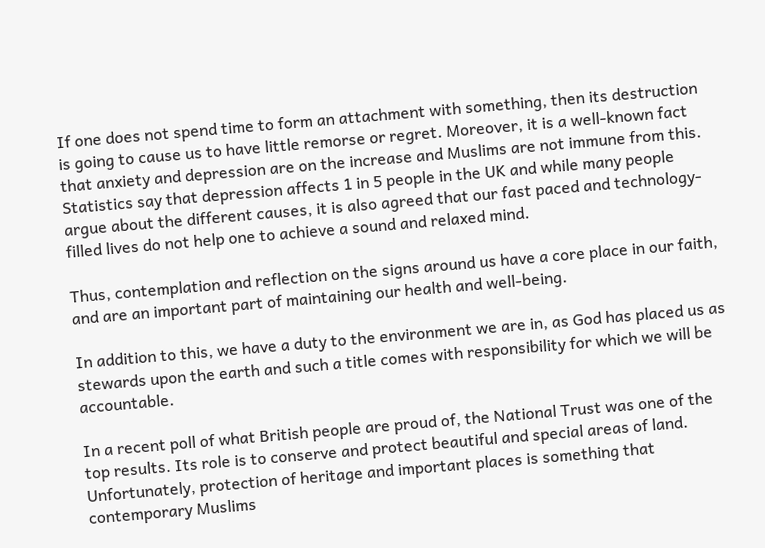If one does not spend time to form an attachment with something, then its destruction is going to cause us to have little remorse or regret. Moreover, it is a well-known fact that anxiety and depression are on the increase and Muslims are not immune from this. Statistics say that depression affects 1 in 5 people in the UK and while many people argue about the different causes, it is also agreed that our fast paced and technology-filled lives do not help one to achieve a sound and relaxed mind.

Thus, contemplation and reflection on the signs around us have a core place in our faith, and are an important part of maintaining our health and well-being.

In addition to this, we have a duty to the environment we are in, as God has placed us as stewards upon the earth and such a title comes with responsibility for which we will be accountable.

In a recent poll of what British people are proud of, the National Trust was one of the top results. Its role is to conserve and protect beautiful and special areas of land. Unfortunately, protection of heritage and important places is something that contemporary Muslims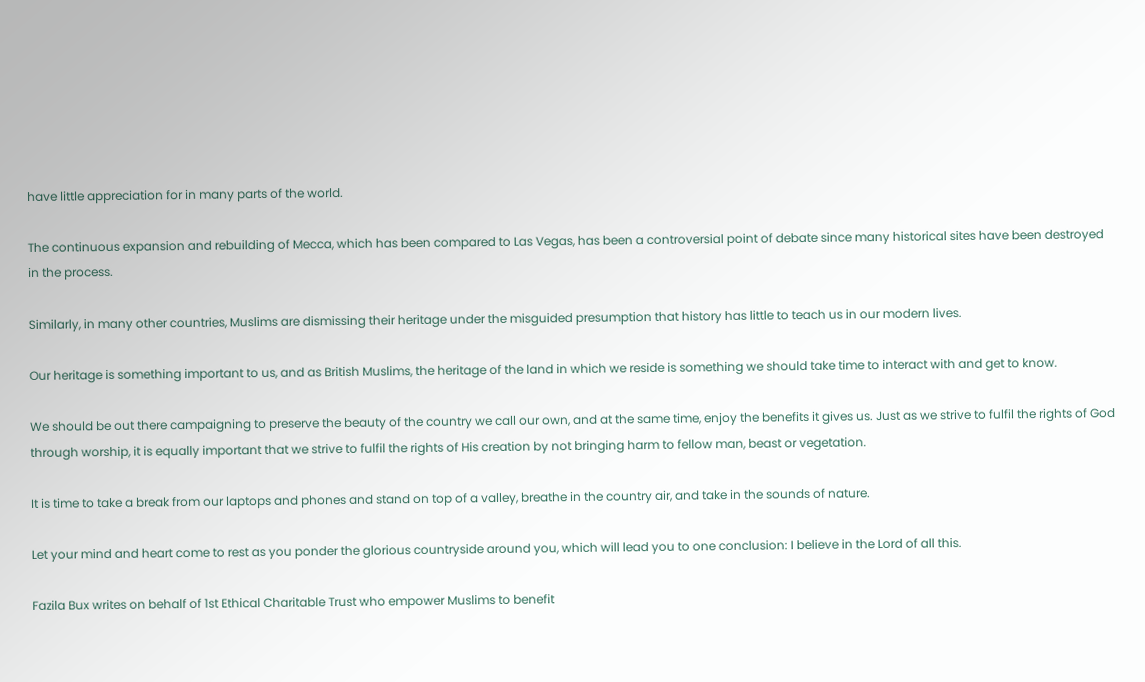have little appreciation for in many parts of the world.

The continuous expansion and rebuilding of Mecca, which has been compared to Las Vegas, has been a controversial point of debate since many historical sites have been destroyed in the process.

Similarly, in many other countries, Muslims are dismissing their heritage under the misguided presumption that history has little to teach us in our modern lives.

Our heritage is something important to us, and as British Muslims, the heritage of the land in which we reside is something we should take time to interact with and get to know.

We should be out there campaigning to preserve the beauty of the country we call our own, and at the same time, enjoy the benefits it gives us. Just as we strive to fulfil the rights of God through worship, it is equally important that we strive to fulfil the rights of His creation by not bringing harm to fellow man, beast or vegetation.

It is time to take a break from our laptops and phones and stand on top of a valley, breathe in the country air, and take in the sounds of nature.

Let your mind and heart come to rest as you ponder the glorious countryside around you, which will lead you to one conclusion: I believe in the Lord of all this.

Fazila Bux writes on behalf of 1st Ethical Charitable Trust who empower Muslims to benefit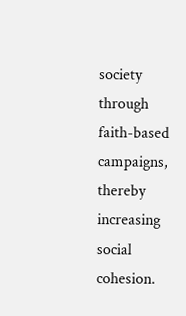society through faith-based campaigns, thereby increasing social cohesion.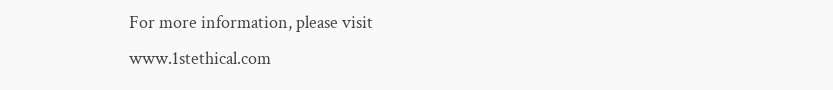For more information, please visit www.1stethical.com